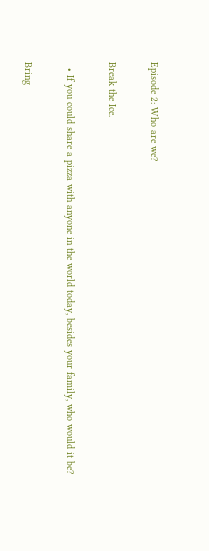Episode 2: Who are we?

Break the Ice.

  • If you could share a pizza with anyone in the world today, besides your family, who would it be?

Bring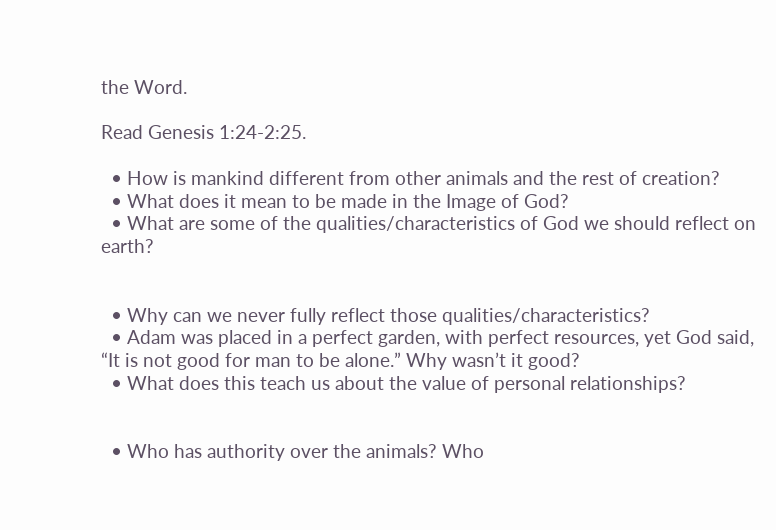the Word.

Read Genesis 1:24-2:25.

  • How is mankind different from other animals and the rest of creation?
  • What does it mean to be made in the Image of God?
  • What are some of the qualities/characteristics of God we should reflect on earth?


  • Why can we never fully reflect those qualities/characteristics?
  • Adam was placed in a perfect garden, with perfect resources, yet God said, “It is not good for man to be alone.” Why wasn’t it good?
  • What does this teach us about the value of personal relationships?


  • Who has authority over the animals? Who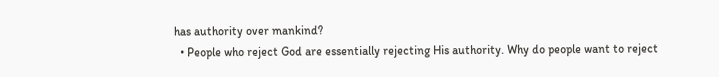has authority over mankind?
  • People who reject God are essentially rejecting His authority. Why do people want to reject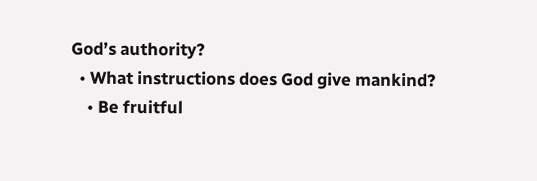God’s authority?
  • What instructions does God give mankind?
    • Be fruitful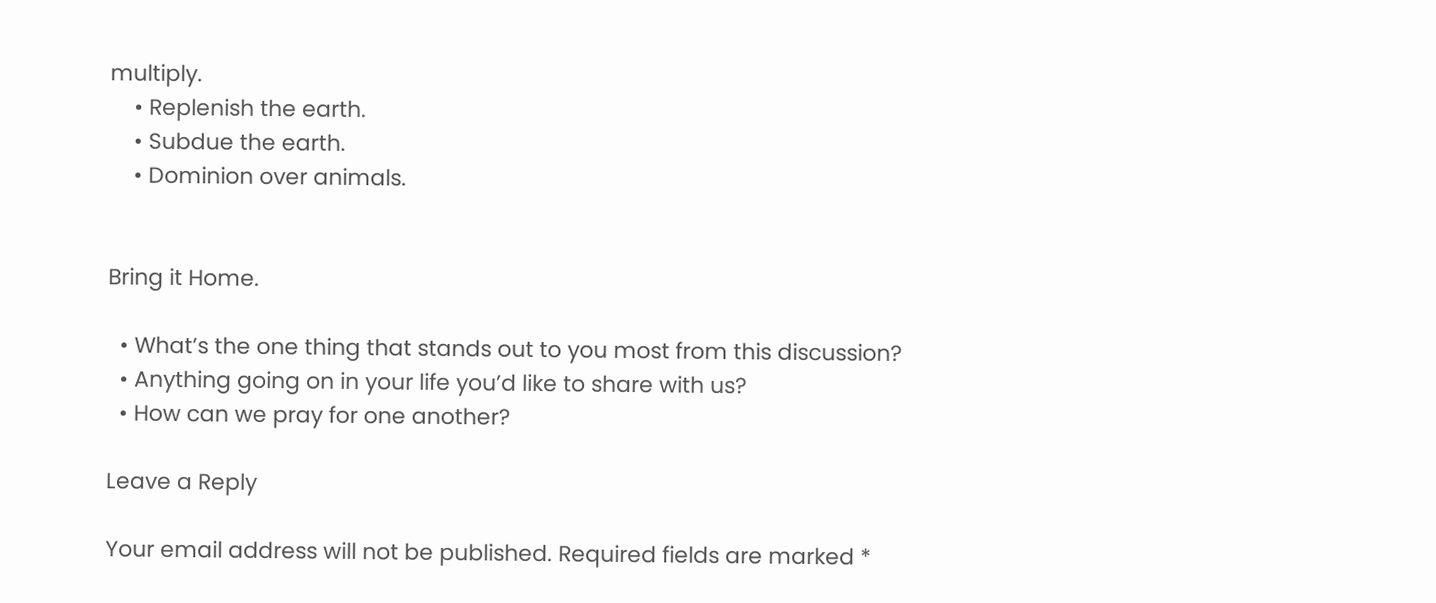multiply.
    • Replenish the earth.
    • Subdue the earth.
    • Dominion over animals.


Bring it Home.

  • What’s the one thing that stands out to you most from this discussion?
  • Anything going on in your life you’d like to share with us?
  • How can we pray for one another?

Leave a Reply

Your email address will not be published. Required fields are marked *